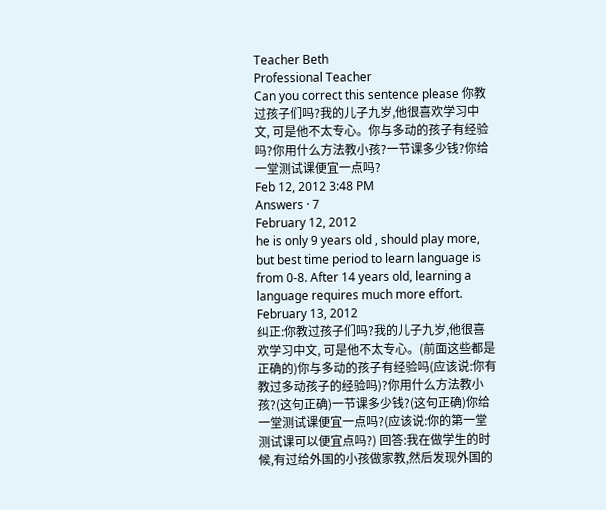Teacher Beth
Professional Teacher
Can you correct this sentence please 你教过孩子们吗?我的儿子九岁,他很喜欢学习中文, 可是他不太专心。你与多动的孩子有经验吗?你用什么方法教小孩?一节课多少钱?你给一堂测试课便宜一点吗?
Feb 12, 2012 3:48 PM
Answers · 7
February 12, 2012
he is only 9 years old , should play more, but best time period to learn language is from 0-8. After 14 years old, learning a language requires much more effort.
February 13, 2012
纠正:你教过孩子们吗?我的儿子九岁,他很喜欢学习中文, 可是他不太专心。(前面这些都是正确的)你与多动的孩子有经验吗(应该说:你有教过多动孩子的经验吗)?你用什么方法教小孩?(这句正确)一节课多少钱?(这句正确)你给一堂测试课便宜一点吗?(应该说:你的第一堂测试课可以便宜点吗?) 回答:我在做学生的时候,有过给外国的小孩做家教,然后发现外国的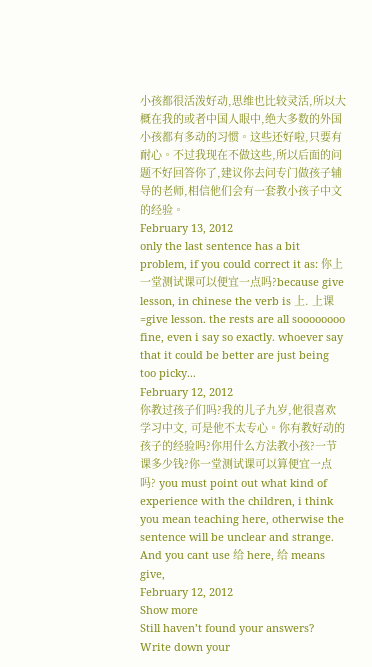小孩都很活泼好动,思维也比较灵活,所以大概在我的或者中国人眼中,绝大多数的外国小孩都有多动的习惯。这些还好啦,只要有耐心。不过我现在不做这些,所以后面的问题不好回答你了,建议你去问专门做孩子辅导的老师,相信他们会有一套教小孩子中文的经验。
February 13, 2012
only the last sentence has a bit problem, if you could correct it as: 你上一堂测试课可以便宜一点吗?because give lesson, in chinese the verb is 上. 上课=give lesson. the rests are all soooooooo fine, even i say so exactly. whoever say that it could be better are just being too picky...
February 12, 2012
你教过孩子们吗?我的儿子九岁,他很喜欢学习中文, 可是他不太专心。你有教好动的孩子的经验吗?你用什么方法教小孩?一节课多少钱?你一堂测试课可以算便宜一点吗? you must point out what kind of experience with the children, i think you mean teaching here, otherwise the sentence will be unclear and strange. And you cant use 给 here, 给 means give,
February 12, 2012
Show more
Still haven’t found your answers?
Write down your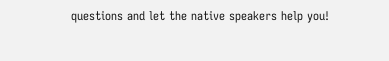questions and let the native speakers help you!